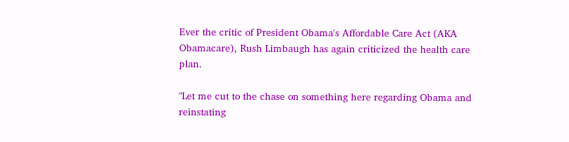Ever the critic of President Obama's Affordable Care Act (AKA Obamacare), Rush Limbaugh has again criticized the health care plan.

"Let me cut to the chase on something here regarding Obama and reinstating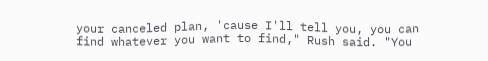your canceled plan, 'cause I'll tell you, you can find whatever you want to find," Rush said. "You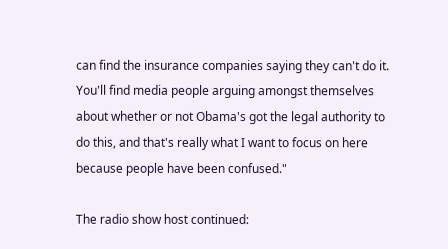can find the insurance companies saying they can't do it. You'll find media people arguing amongst themselves about whether or not Obama's got the legal authority to do this, and that's really what I want to focus on here because people have been confused."

The radio show host continued: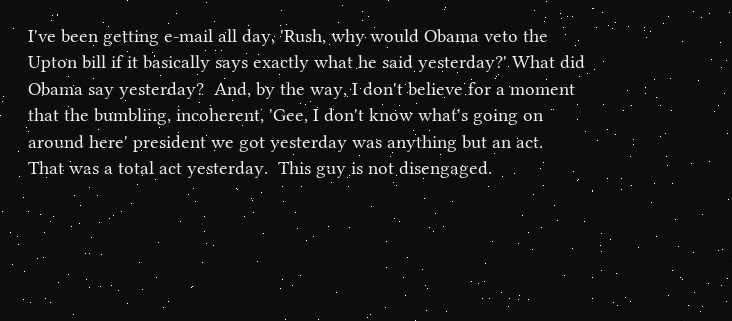I've been getting e-mail all day, 'Rush, why would Obama veto the Upton bill if it basically says exactly what he said yesterday?' What did Obama say yesterday?  And, by the way, I don't believe for a moment that the bumbling, incoherent, 'Gee, I don't know what's going on around here' president we got yesterday was anything but an act.  That was a total act yesterday.  This guy is not disengaged.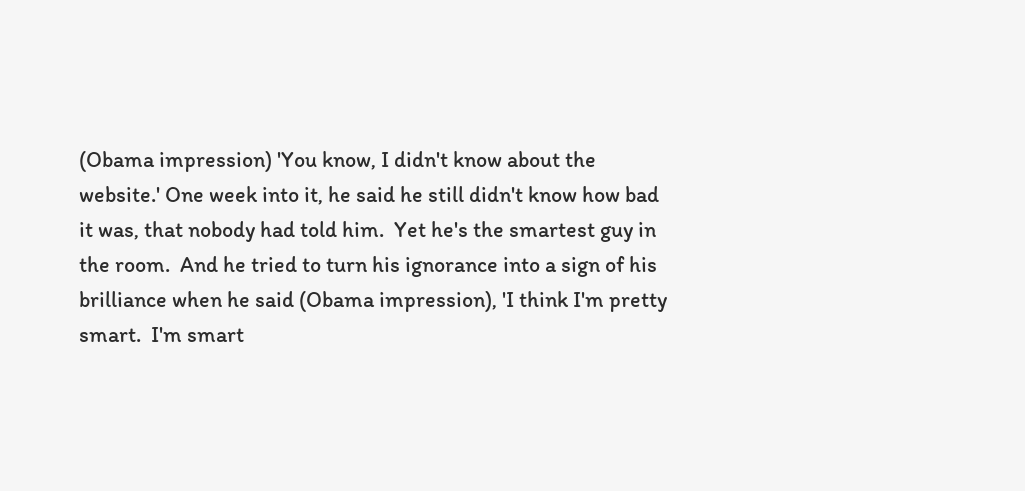(Obama impression) 'You know, I didn't know about the website.' One week into it, he said he still didn't know how bad it was, that nobody had told him.  Yet he's the smartest guy in the room.  And he tried to turn his ignorance into a sign of his brilliance when he said (Obama impression), 'I think I'm pretty smart.  I'm smart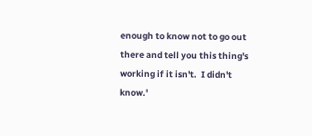enough to know not to go out there and tell you this thing's working if it isn't.  I didn't know.'